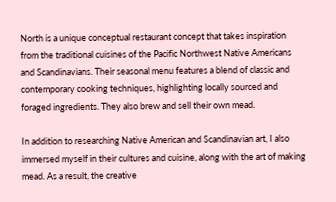North is a unique conceptual restaurant concept that takes inspiration from the traditional cuisines of the Pacific Northwest Native Americans and Scandinavians. Their seasonal menu features a blend of classic and contemporary cooking techniques, highlighting locally sourced and foraged ingredients. They also brew and sell their own mead.

In addition to researching Native American and Scandinavian art, I also immersed myself in their cultures and cuisine, along with the art of making mead. As a result, the creative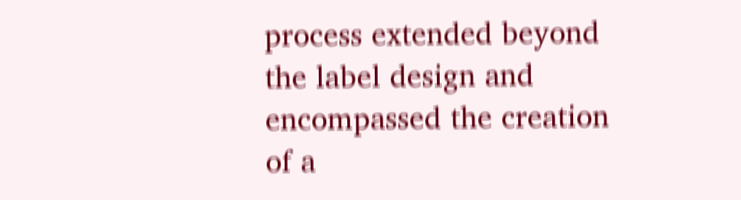process extended beyond the label design and encompassed the creation of a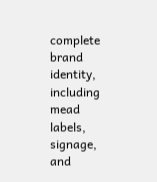complete brand identity, including mead labels, signage, and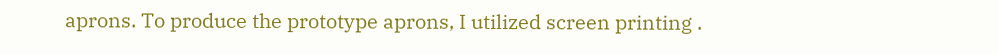aprons. To produce the prototype aprons, I utilized screen printing .